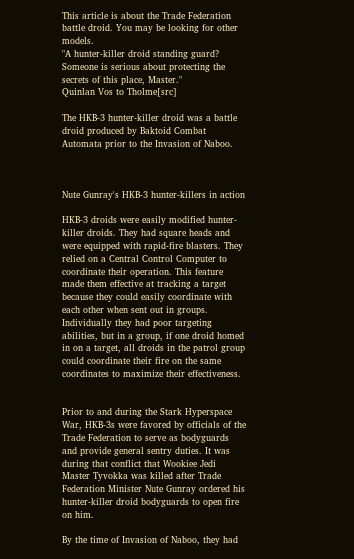This article is about the Trade Federation battle droid. You may be looking for other models.
"A hunter-killer droid standing guard? Someone is serious about protecting the secrets of this place, Master."
Quinlan Vos to Tholme[src]

The HKB-3 hunter-killer droid was a battle droid produced by Baktoid Combat Automata prior to the Invasion of Naboo.



Nute Gunray's HKB-3 hunter-killers in action

HKB-3 droids were easily modified hunter-killer droids. They had square heads and were equipped with rapid-fire blasters. They relied on a Central Control Computer to coordinate their operation. This feature made them effective at tracking a target because they could easily coordinate with each other when sent out in groups. Individually they had poor targeting abilities, but in a group, if one droid homed in on a target, all droids in the patrol group could coordinate their fire on the same coordinates to maximize their effectiveness.


Prior to and during the Stark Hyperspace War, HKB-3s were favored by officials of the Trade Federation to serve as bodyguards and provide general sentry duties. It was during that conflict that Wookiee Jedi Master Tyvokka was killed after Trade Federation Minister Nute Gunray ordered his hunter-killer droid bodyguards to open fire on him.

By the time of Invasion of Naboo, they had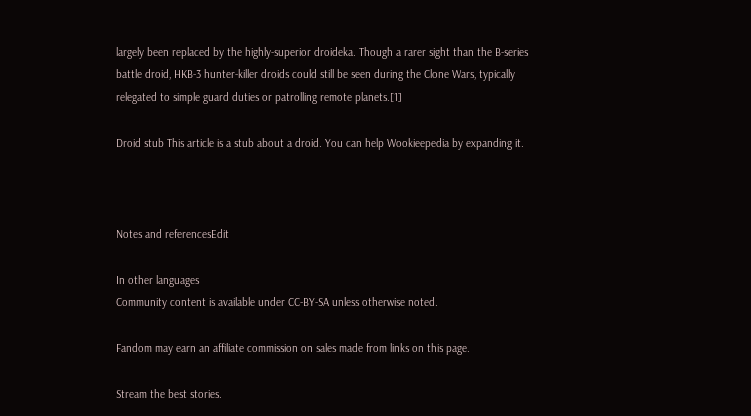largely been replaced by the highly-superior droideka. Though a rarer sight than the B-series battle droid, HKB-3 hunter-killer droids could still be seen during the Clone Wars, typically relegated to simple guard duties or patrolling remote planets.[1]

Droid stub This article is a stub about a droid. You can help Wookieepedia by expanding it.



Notes and referencesEdit

In other languages
Community content is available under CC-BY-SA unless otherwise noted.

Fandom may earn an affiliate commission on sales made from links on this page.

Stream the best stories.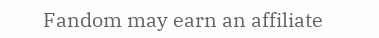Fandom may earn an affiliate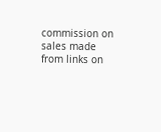commission on sales made from links on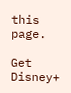this page.

Get Disney+